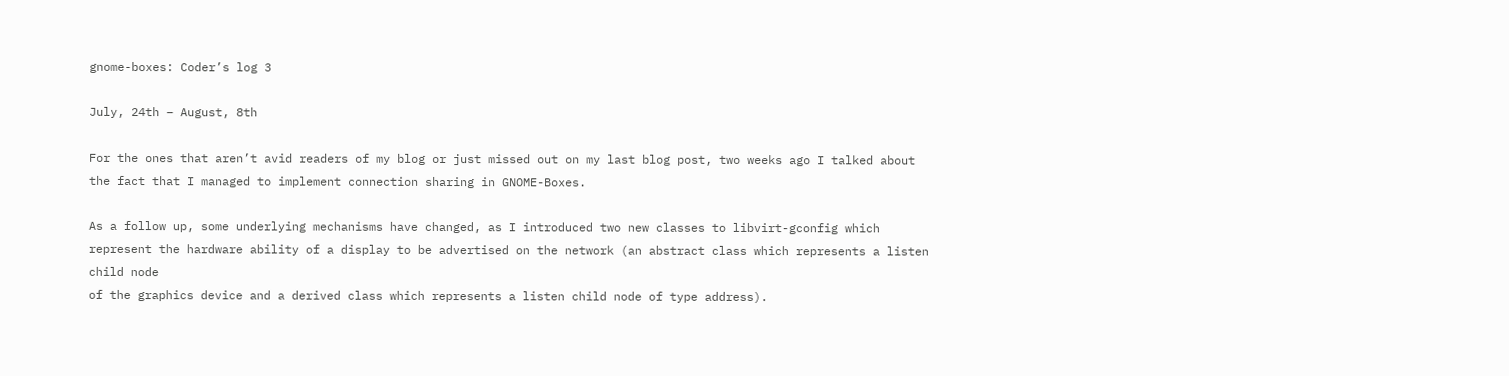gnome-boxes: Coder’s log 3

July, 24th – August, 8th

For the ones that aren’t avid readers of my blog or just missed out on my last blog post, two weeks ago I talked about the fact that I managed to implement connection sharing in GNOME-Boxes.

As a follow up, some underlying mechanisms have changed, as I introduced two new classes to libvirt-gconfig which represent the hardware ability of a display to be advertised on the network (an abstract class which represents a listen child node
of the graphics device and a derived class which represents a listen child node of type address).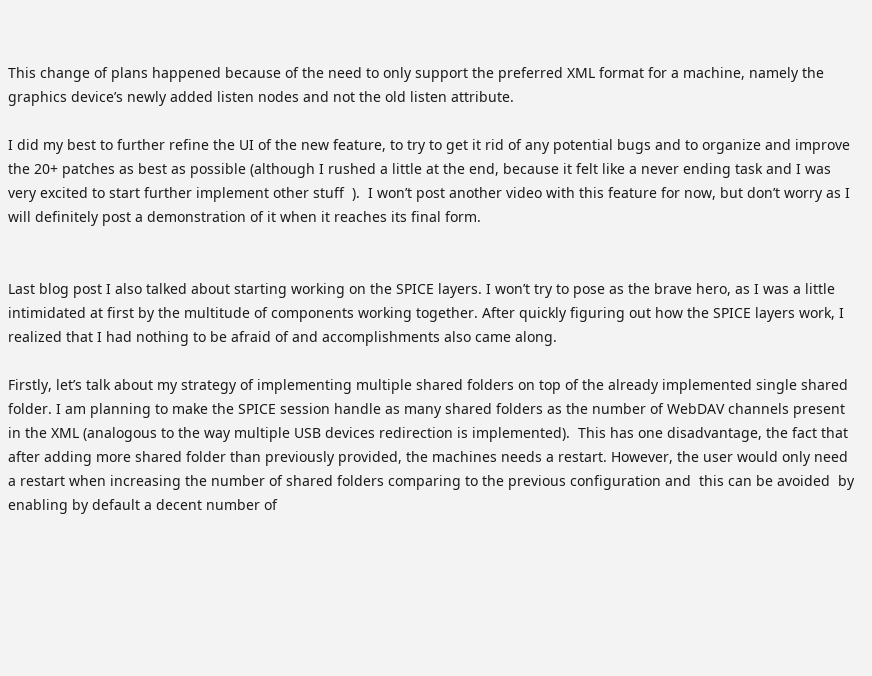This change of plans happened because of the need to only support the preferred XML format for a machine, namely the graphics device’s newly added listen nodes and not the old listen attribute.

I did my best to further refine the UI of the new feature, to try to get it rid of any potential bugs and to organize and improve the 20+ patches as best as possible (although I rushed a little at the end, because it felt like a never ending task and I was very excited to start further implement other stuff  ).  I won’t post another video with this feature for now, but don’t worry as I will definitely post a demonstration of it when it reaches its final form.


Last blog post I also talked about starting working on the SPICE layers. I won’t try to pose as the brave hero, as I was a little intimidated at first by the multitude of components working together. After quickly figuring out how the SPICE layers work, I realized that I had nothing to be afraid of and accomplishments also came along.

Firstly, let’s talk about my strategy of implementing multiple shared folders on top of the already implemented single shared folder. I am planning to make the SPICE session handle as many shared folders as the number of WebDAV channels present in the XML (analogous to the way multiple USB devices redirection is implemented).  This has one disadvantage, the fact that after adding more shared folder than previously provided, the machines needs a restart. However, the user would only need a restart when increasing the number of shared folders comparing to the previous configuration and  this can be avoided  by enabling by default a decent number of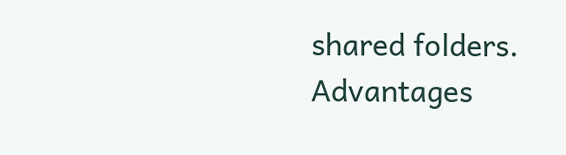shared folders. Advantages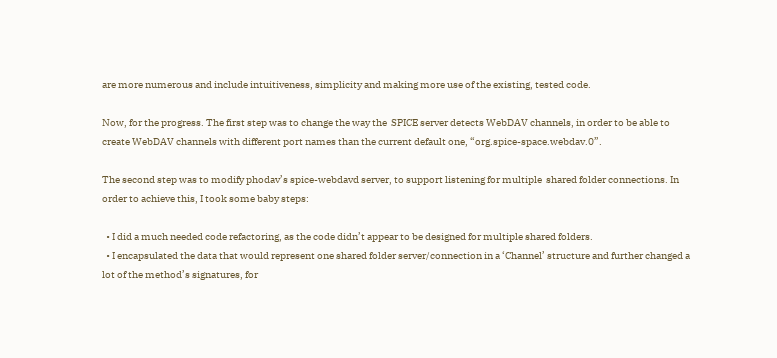are more numerous and include intuitiveness, simplicity and making more use of the existing, tested code.

Now, for the progress. The first step was to change the way the  SPICE server detects WebDAV channels, in order to be able to create WebDAV channels with different port names than the current default one, “org.spice-space.webdav.0”.

The second step was to modify phodav’s spice-webdavd server, to support listening for multiple  shared folder connections. In order to achieve this, I took some baby steps:

  • I did a much needed code refactoring, as the code didn’t appear to be designed for multiple shared folders.
  • I encapsulated the data that would represent one shared folder server/connection in a ‘Channel’ structure and further changed a lot of the method’s signatures, for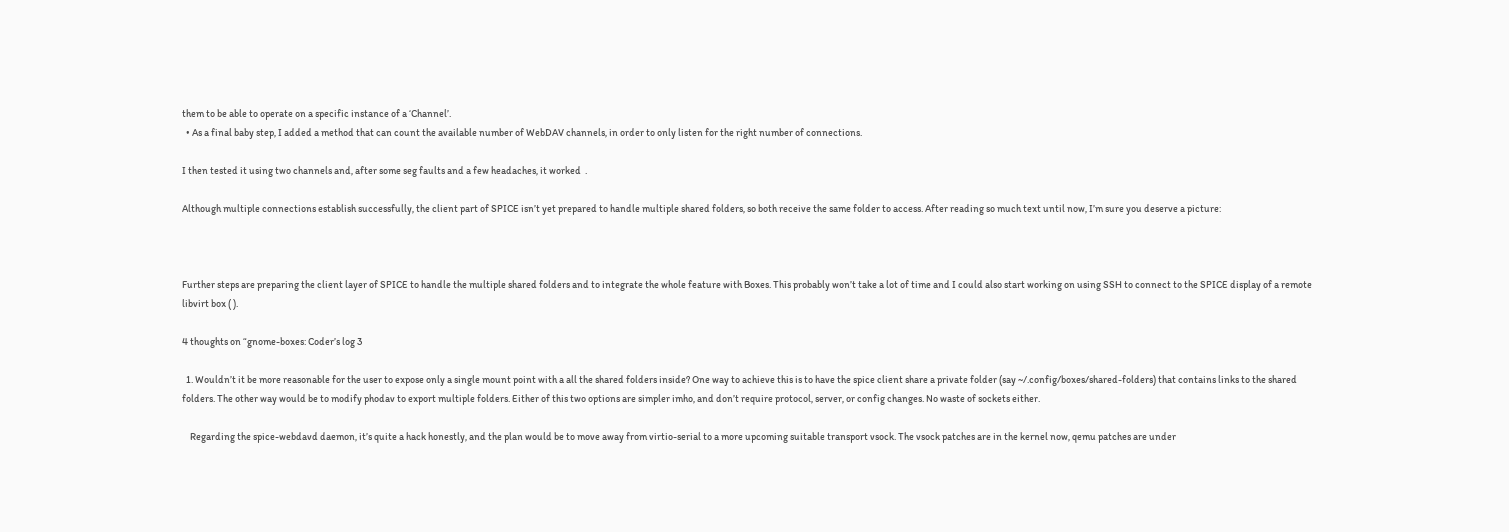them to be able to operate on a specific instance of a ‘Channel’.
  • As a final baby step, I added a method that can count the available number of WebDAV channels, in order to only listen for the right number of connections.

I then tested it using two channels and, after some seg faults and a few headaches, it worked  .

Although multiple connections establish successfully, the client part of SPICE isn’t yet prepared to handle multiple shared folders, so both receive the same folder to access. After reading so much text until now, I’m sure you deserve a picture:



Further steps are preparing the client layer of SPICE to handle the multiple shared folders and to integrate the whole feature with Boxes. This probably won’t take a lot of time and I could also start working on using SSH to connect to the SPICE display of a remote libvirt box ( ).

4 thoughts on “gnome-boxes: Coder’s log 3

  1. Wouldn’t it be more reasonable for the user to expose only a single mount point with a all the shared folders inside? One way to achieve this is to have the spice client share a private folder (say ~/.config/boxes/shared-folders) that contains links to the shared folders. The other way would be to modify phodav to export multiple folders. Either of this two options are simpler imho, and don’t require protocol, server, or config changes. No waste of sockets either.

    Regarding the spice-webdavd daemon, it’s quite a hack honestly, and the plan would be to move away from virtio-serial to a more upcoming suitable transport vsock. The vsock patches are in the kernel now, qemu patches are under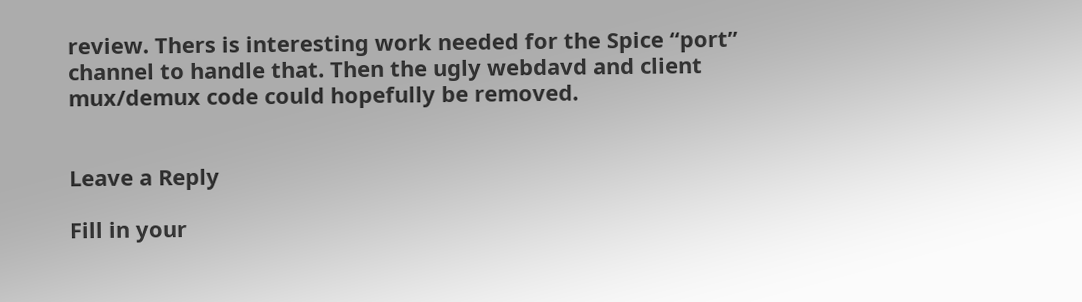review. Thers is interesting work needed for the Spice “port” channel to handle that. Then the ugly webdavd and client mux/demux code could hopefully be removed.


Leave a Reply

Fill in your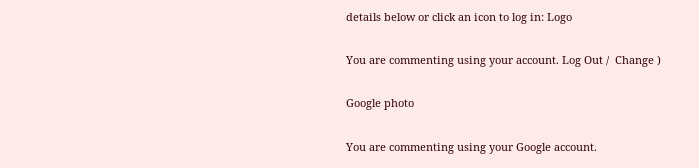details below or click an icon to log in: Logo

You are commenting using your account. Log Out /  Change )

Google photo

You are commenting using your Google account.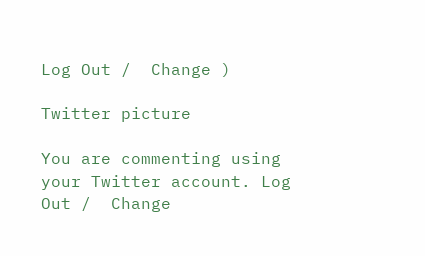Log Out /  Change )

Twitter picture

You are commenting using your Twitter account. Log Out /  Change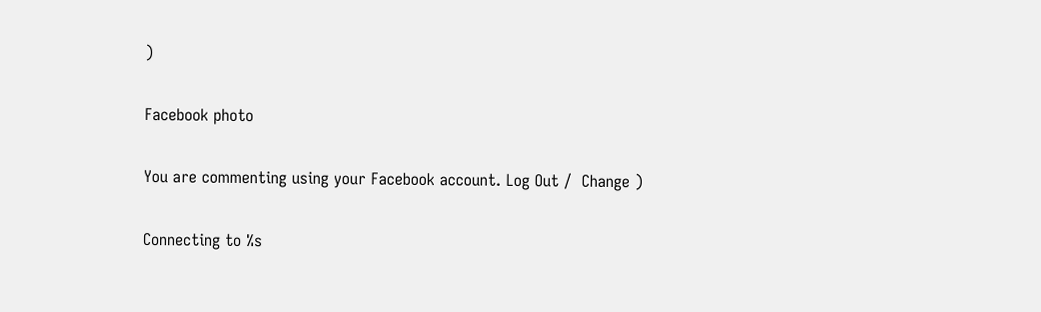)

Facebook photo

You are commenting using your Facebook account. Log Out /  Change )

Connecting to %s